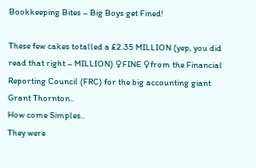Bookkeeping Bites – Big Boys get Fined!

These few cakes totalled a £2.35 MILLION (yep, you did read that right – MILLION) ♀FINE ♀from the Financial Reporting Council (FRC) for the big accounting giant Grant Thornton..
How come Simples..
They were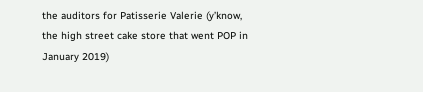the auditors for Patisserie Valerie (y’know, the high street cake store that went POP in January 2019)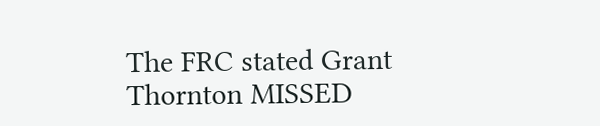The FRC stated Grant Thornton MISSED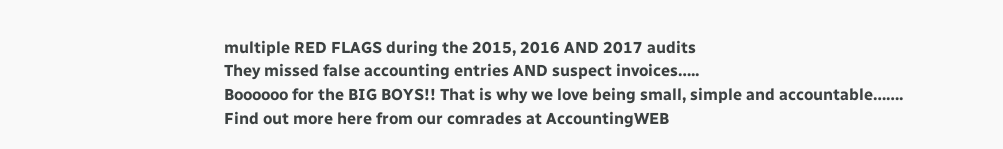multiple RED FLAGS during the 2015, 2016 AND 2017 audits
They missed false accounting entries AND suspect invoices…..
Boooooo for the BIG BOYS!! That is why we love being small, simple and accountable…….
Find out more here from our comrades at AccountingWEB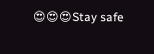😍😍😍Stay safe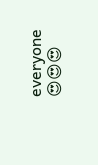everyone 😍😍😍